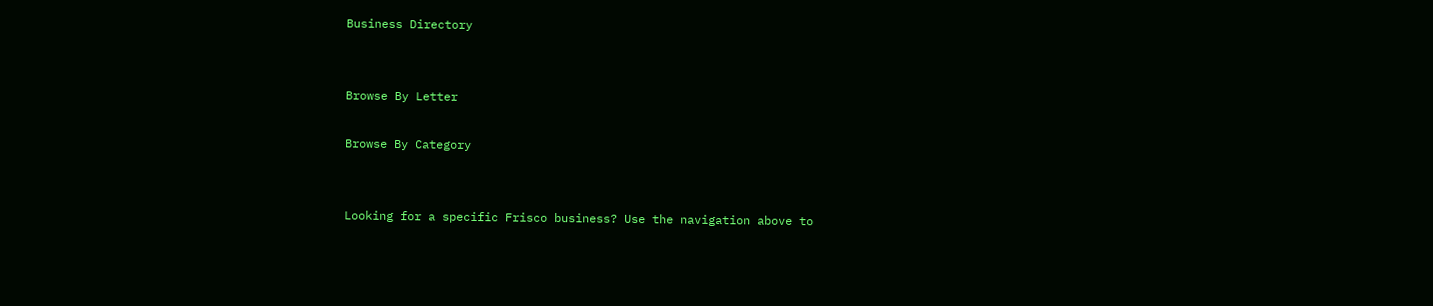Business Directory


Browse By Letter

Browse By Category


Looking for a specific Frisco business? Use the navigation above to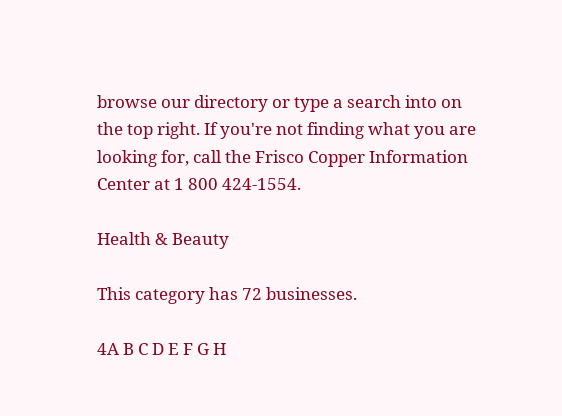browse our directory or type a search into on the top right. If you're not finding what you are looking for, call the Frisco Copper Information Center at 1 800 424-1554.

Health & Beauty

This category has 72 businesses.

4A B C D E F G H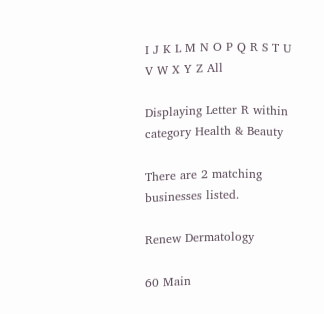I J K L M N O P Q R S T U V W X Y Z All

Displaying Letter R within category Health & Beauty

There are 2 matching businesses listed.

Renew Dermatology

60 Main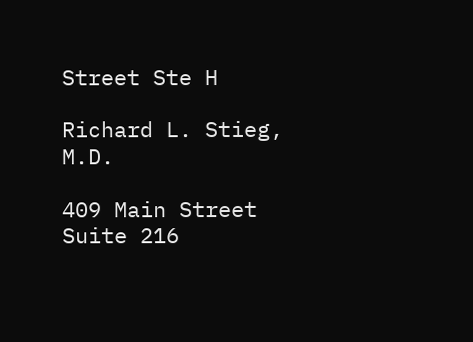Street Ste H

Richard L. Stieg, M.D.

409 Main Street Suite 216